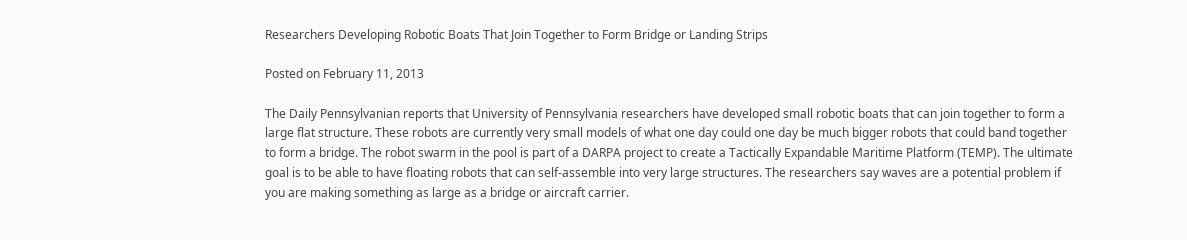Researchers Developing Robotic Boats That Join Together to Form Bridge or Landing Strips

Posted on February 11, 2013

The Daily Pennsylvanian reports that University of Pennsylvania researchers have developed small robotic boats that can join together to form a large flat structure. These robots are currently very small models of what one day could one day be much bigger robots that could band together to form a bridge. The robot swarm in the pool is part of a DARPA project to create a Tactically Expandable Maritime Platform (TEMP). The ultimate goal is to be able to have floating robots that can self-assemble into very large structures. The researchers say waves are a potential problem if you are making something as large as a bridge or aircraft carrier.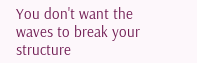You don't want the waves to break your structure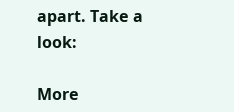apart. Take a look:

More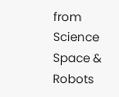from Science Space & Robots